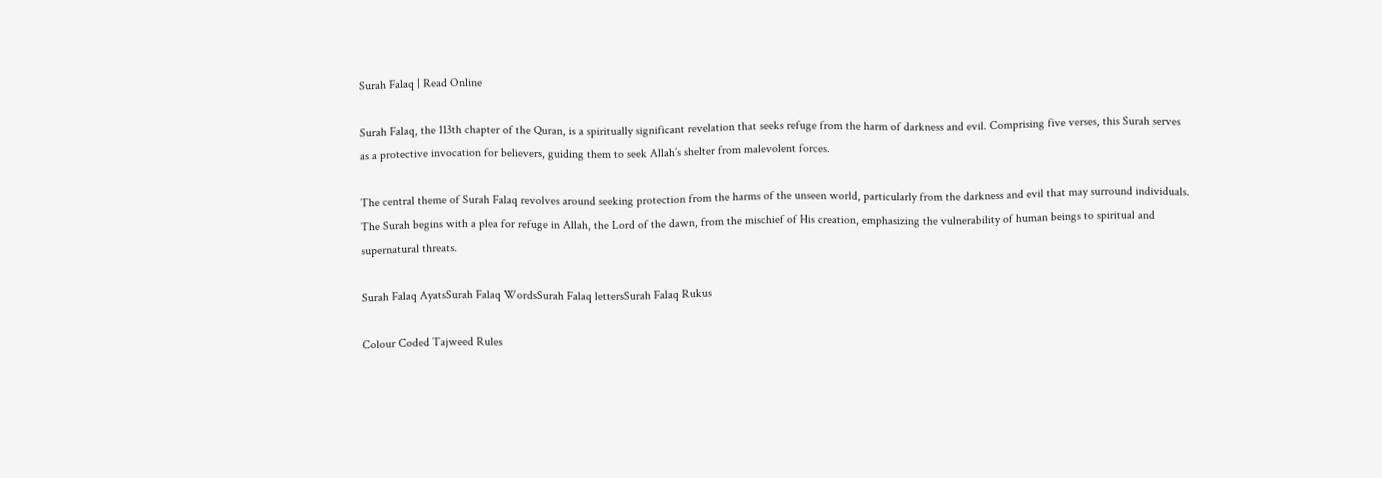Surah Falaq | Read Online

Surah Falaq, the 113th chapter of the Quran, is a spiritually significant revelation that seeks refuge from the harm of darkness and evil. Comprising five verses, this Surah serves as a protective invocation for believers, guiding them to seek Allah’s shelter from malevolent forces.

The central theme of Surah Falaq revolves around seeking protection from the harms of the unseen world, particularly from the darkness and evil that may surround individuals. The Surah begins with a plea for refuge in Allah, the Lord of the dawn, from the mischief of His creation, emphasizing the vulnerability of human beings to spiritual and supernatural threats.

Surah Falaq AyatsSurah Falaq WordsSurah Falaq lettersSurah Falaq Rukus

Colour Coded Tajweed Rules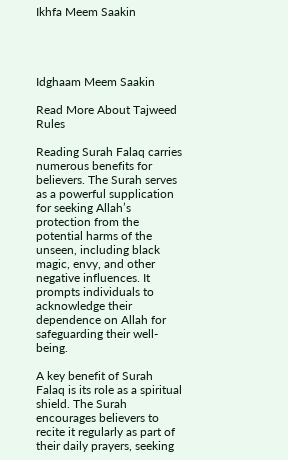Ikhfa Meem Saakin




Idghaam Meem Saakin

Read More About Tajweed Rules

Reading Surah Falaq carries numerous benefits for believers. The Surah serves as a powerful supplication for seeking Allah’s protection from the potential harms of the unseen, including black magic, envy, and other negative influences. It prompts individuals to acknowledge their dependence on Allah for safeguarding their well-being.

A key benefit of Surah Falaq is its role as a spiritual shield. The Surah encourages believers to recite it regularly as part of their daily prayers, seeking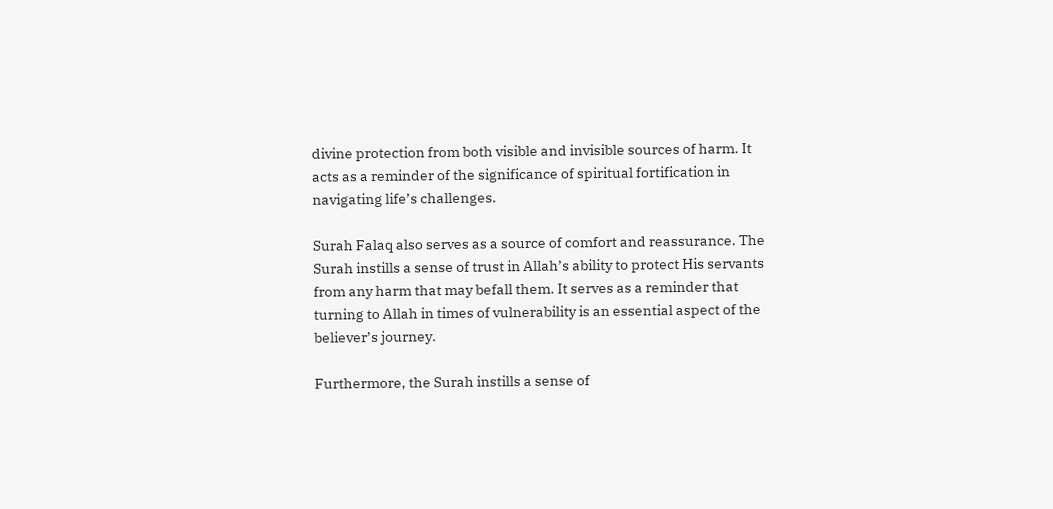divine protection from both visible and invisible sources of harm. It acts as a reminder of the significance of spiritual fortification in navigating life’s challenges.

Surah Falaq also serves as a source of comfort and reassurance. The Surah instills a sense of trust in Allah’s ability to protect His servants from any harm that may befall them. It serves as a reminder that turning to Allah in times of vulnerability is an essential aspect of the believer’s journey.

Furthermore, the Surah instills a sense of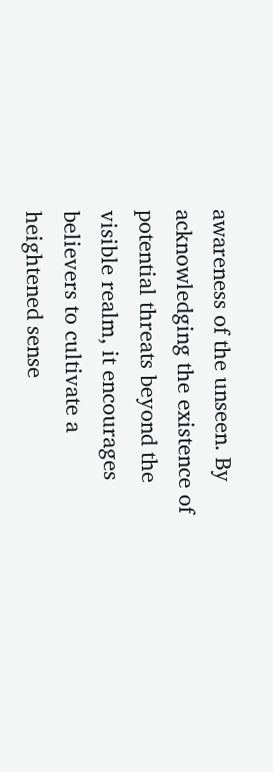awareness of the unseen. By acknowledging the existence of potential threats beyond the visible realm, it encourages believers to cultivate a heightened sense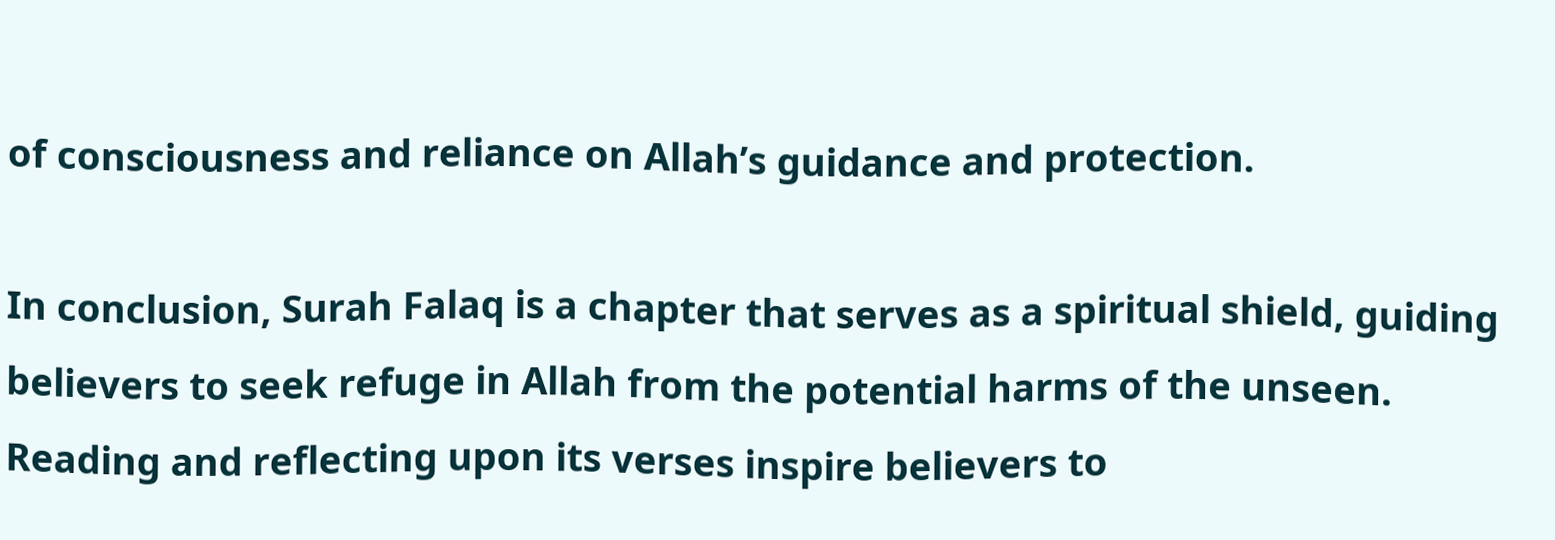of consciousness and reliance on Allah’s guidance and protection.

In conclusion, Surah Falaq is a chapter that serves as a spiritual shield, guiding believers to seek refuge in Allah from the potential harms of the unseen. Reading and reflecting upon its verses inspire believers to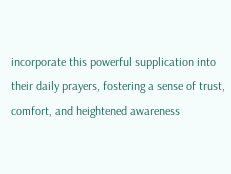incorporate this powerful supplication into their daily prayers, fostering a sense of trust, comfort, and heightened awareness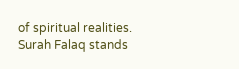of spiritual realities. Surah Falaq stands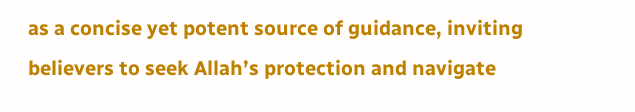as a concise yet potent source of guidance, inviting believers to seek Allah’s protection and navigate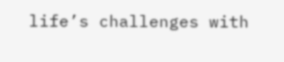life’s challenges with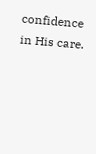confidence in His care.